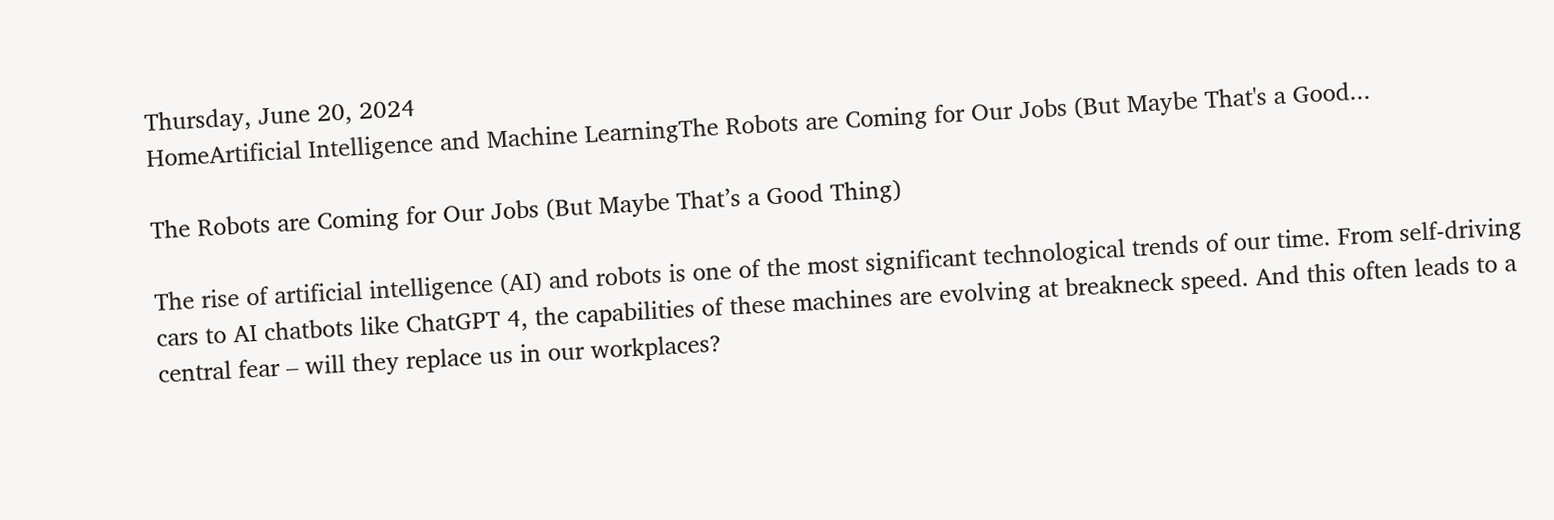Thursday, June 20, 2024
HomeArtificial Intelligence and Machine LearningThe Robots are Coming for Our Jobs (But Maybe That's a Good...

The Robots are Coming for Our Jobs (But Maybe That’s a Good Thing)

The rise of artificial intelligence (AI) and robots is one of the most significant technological trends of our time. From self-driving cars to AI chatbots like ChatGPT 4, the capabilities of these machines are evolving at breakneck speed. And this often leads to a central fear – will they replace us in our workplaces?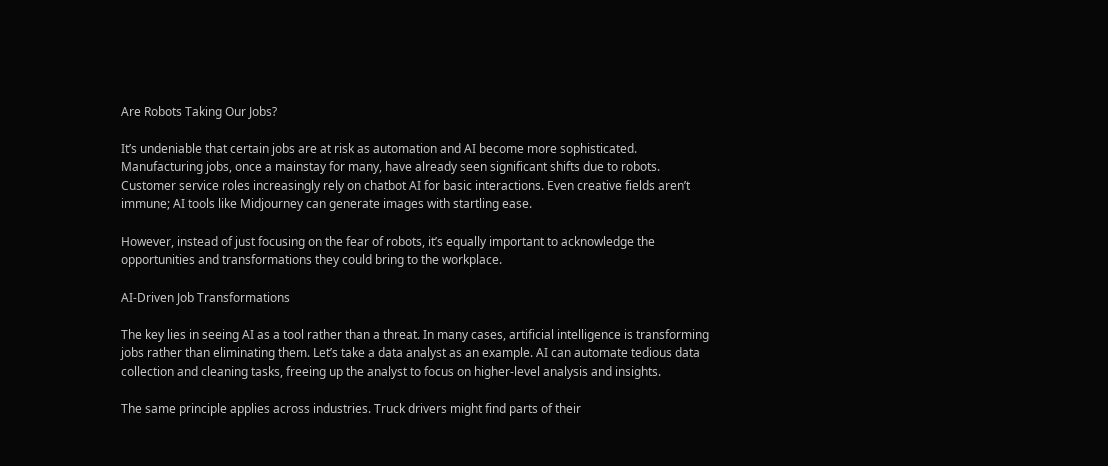Are Robots Taking Our Jobs?

It’s undeniable that certain jobs are at risk as automation and AI become more sophisticated. Manufacturing jobs, once a mainstay for many, have already seen significant shifts due to robots. Customer service roles increasingly rely on chatbot AI for basic interactions. Even creative fields aren’t immune; AI tools like Midjourney can generate images with startling ease.

However, instead of just focusing on the fear of robots, it’s equally important to acknowledge the opportunities and transformations they could bring to the workplace.

AI-Driven Job Transformations

The key lies in seeing AI as a tool rather than a threat. In many cases, artificial intelligence is transforming jobs rather than eliminating them. Let’s take a data analyst as an example. AI can automate tedious data collection and cleaning tasks, freeing up the analyst to focus on higher-level analysis and insights.

The same principle applies across industries. Truck drivers might find parts of their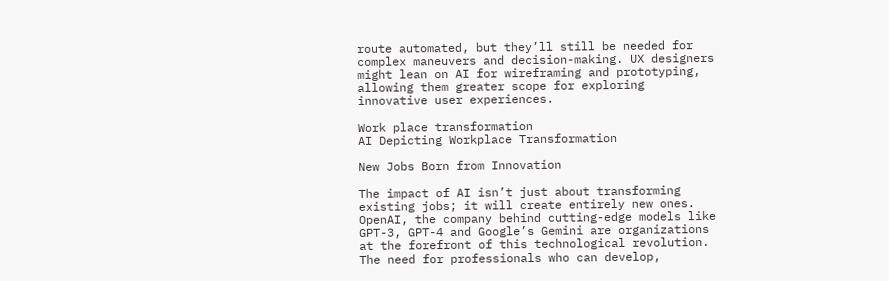route automated, but they’ll still be needed for complex maneuvers and decision-making. UX designers might lean on AI for wireframing and prototyping, allowing them greater scope for exploring innovative user experiences.

Work place transformation
AI Depicting Workplace Transformation

New Jobs Born from Innovation

The impact of AI isn’t just about transforming existing jobs; it will create entirely new ones. OpenAI, the company behind cutting-edge models like GPT-3, GPT-4 and Google’s Gemini are organizations at the forefront of this technological revolution. The need for professionals who can develop,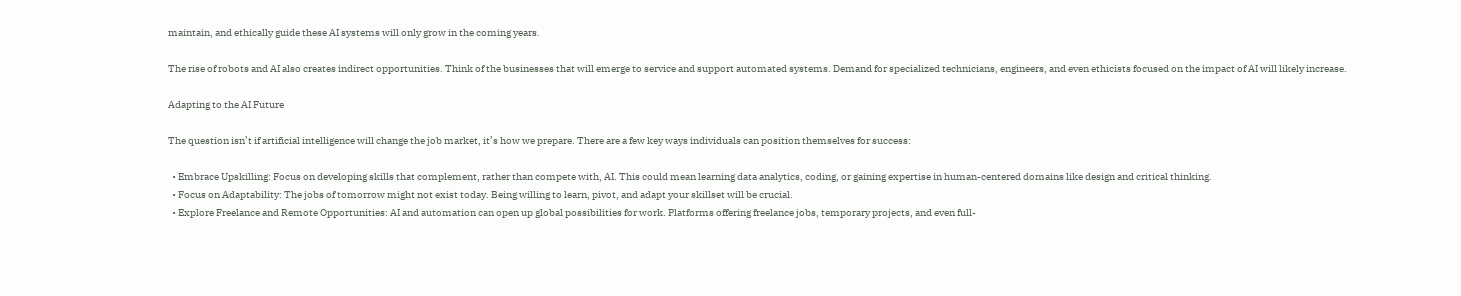maintain, and ethically guide these AI systems will only grow in the coming years.

The rise of robots and AI also creates indirect opportunities. Think of the businesses that will emerge to service and support automated systems. Demand for specialized technicians, engineers, and even ethicists focused on the impact of AI will likely increase.

Adapting to the AI Future

The question isn’t if artificial intelligence will change the job market, it’s how we prepare. There are a few key ways individuals can position themselves for success:

  • Embrace Upskilling: Focus on developing skills that complement, rather than compete with, AI. This could mean learning data analytics, coding, or gaining expertise in human-centered domains like design and critical thinking.
  • Focus on Adaptability: The jobs of tomorrow might not exist today. Being willing to learn, pivot, and adapt your skillset will be crucial.
  • Explore Freelance and Remote Opportunities: AI and automation can open up global possibilities for work. Platforms offering freelance jobs, temporary projects, and even full-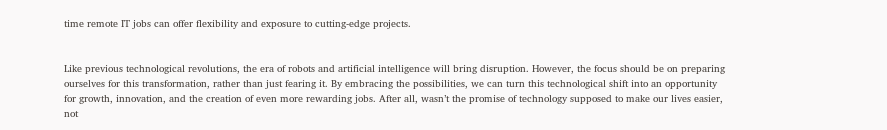time remote IT jobs can offer flexibility and exposure to cutting-edge projects.


Like previous technological revolutions, the era of robots and artificial intelligence will bring disruption. However, the focus should be on preparing ourselves for this transformation, rather than just fearing it. By embracing the possibilities, we can turn this technological shift into an opportunity for growth, innovation, and the creation of even more rewarding jobs. After all, wasn’t the promise of technology supposed to make our lives easier, not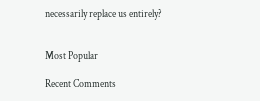necessarily replace us entirely?


Most Popular

Recent Comments